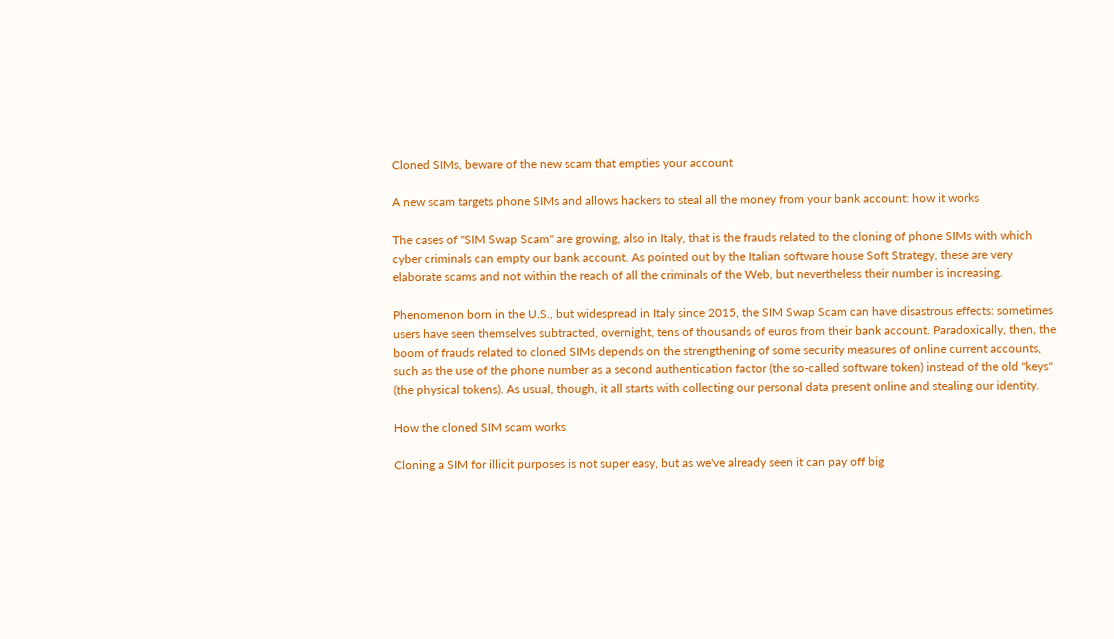Cloned SIMs, beware of the new scam that empties your account

A new scam targets phone SIMs and allows hackers to steal all the money from your bank account: how it works

The cases of "SIM Swap Scam" are growing, also in Italy, that is the frauds related to the cloning of phone SIMs with which cyber criminals can empty our bank account. As pointed out by the Italian software house Soft Strategy, these are very elaborate scams and not within the reach of all the criminals of the Web, but nevertheless their number is increasing.

Phenomenon born in the U.S., but widespread in Italy since 2015, the SIM Swap Scam can have disastrous effects: sometimes users have seen themselves subtracted, overnight, tens of thousands of euros from their bank account. Paradoxically, then, the boom of frauds related to cloned SIMs depends on the strengthening of some security measures of online current accounts, such as the use of the phone number as a second authentication factor (the so-called software token) instead of the old "keys" (the physical tokens). As usual, though, it all starts with collecting our personal data present online and stealing our identity.

How the cloned SIM scam works

Cloning a SIM for illicit purposes is not super easy, but as we've already seen it can pay off big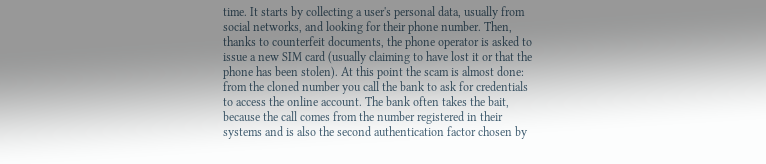time. It starts by collecting a user's personal data, usually from social networks, and looking for their phone number. Then, thanks to counterfeit documents, the phone operator is asked to issue a new SIM card (usually claiming to have lost it or that the phone has been stolen). At this point the scam is almost done: from the cloned number you call the bank to ask for credentials to access the online account. The bank often takes the bait, because the call comes from the number registered in their systems and is also the second authentication factor chosen by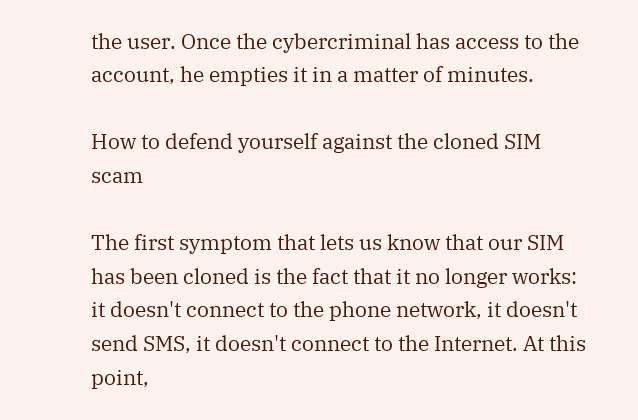the user. Once the cybercriminal has access to the account, he empties it in a matter of minutes.

How to defend yourself against the cloned SIM scam

The first symptom that lets us know that our SIM has been cloned is the fact that it no longer works: it doesn't connect to the phone network, it doesn't send SMS, it doesn't connect to the Internet. At this point,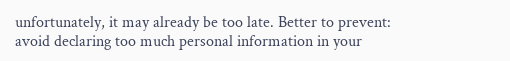unfortunately, it may already be too late. Better to prevent: avoid declaring too much personal information in your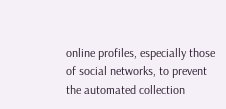online profiles, especially those of social networks, to prevent the automated collection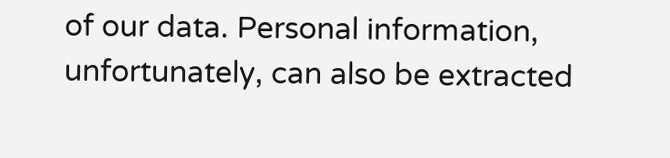of our data. Personal information, unfortunately, can also be extracted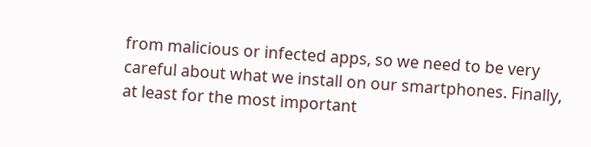from malicious or infected apps, so we need to be very careful about what we install on our smartphones. Finally, at least for the most important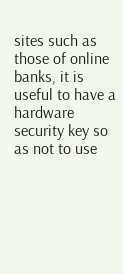sites such as those of online banks, it is useful to have a hardware security key so as not to use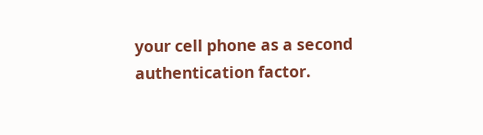your cell phone as a second authentication factor.